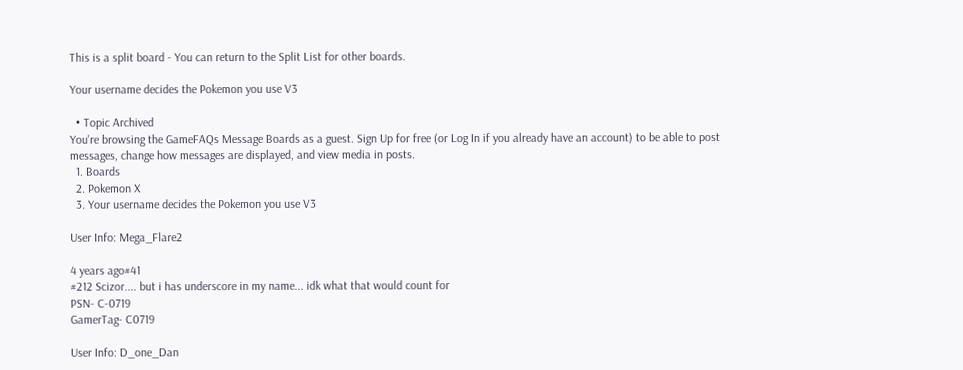This is a split board - You can return to the Split List for other boards.

Your username decides the Pokemon you use V3

  • Topic Archived
You're browsing the GameFAQs Message Boards as a guest. Sign Up for free (or Log In if you already have an account) to be able to post messages, change how messages are displayed, and view media in posts.
  1. Boards
  2. Pokemon X
  3. Your username decides the Pokemon you use V3

User Info: Mega_Flare2

4 years ago#41
#212 Scizor.... but i has underscore in my name... idk what that would count for
PSN- C-0719
GamerTag- C0719

User Info: D_one_Dan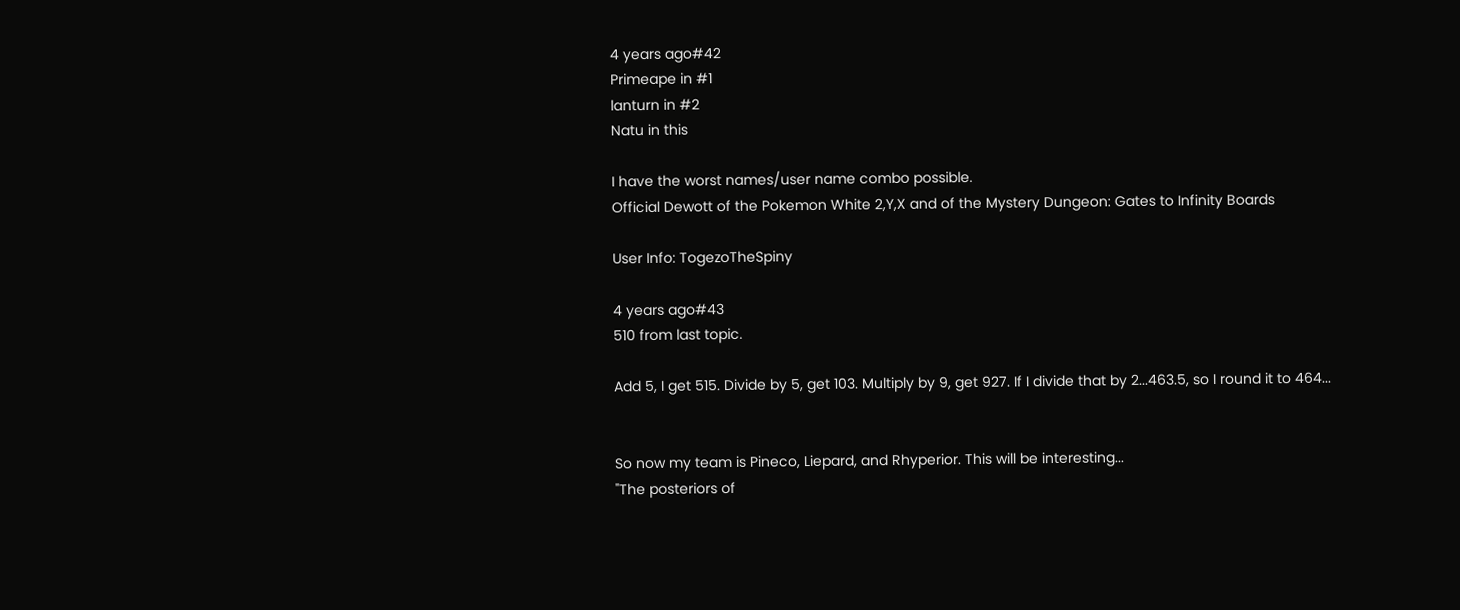4 years ago#42
Primeape in #1
lanturn in #2
Natu in this

I have the worst names/user name combo possible.
Official Dewott of the Pokemon White 2,Y,X and of the Mystery Dungeon: Gates to Infinity Boards

User Info: TogezoTheSpiny

4 years ago#43
510 from last topic.

Add 5, I get 515. Divide by 5, get 103. Multiply by 9, get 927. If I divide that by 2...463.5, so I round it to 464...


So now my team is Pineco, Liepard, and Rhyperior. This will be interesting...
"The posteriors of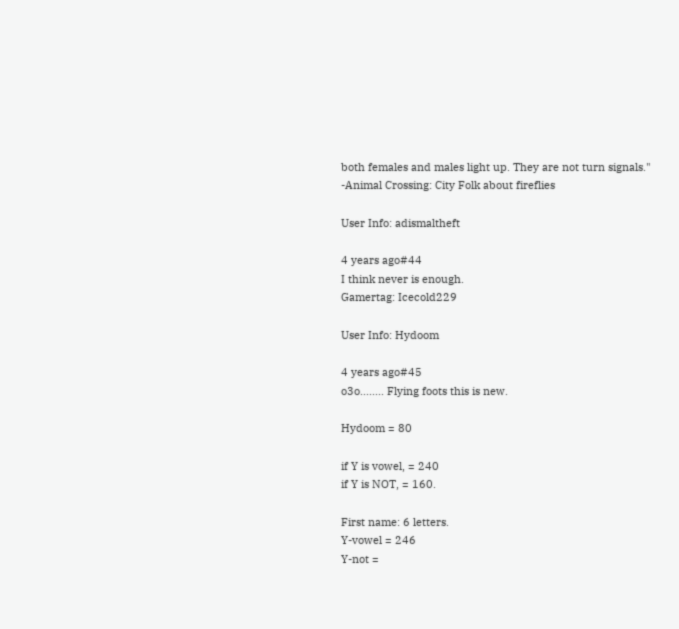both females and males light up. They are not turn signals."
-Animal Crossing: City Folk about fireflies

User Info: adismaltheft

4 years ago#44
I think never is enough.
Gamertag: Icecold229

User Info: Hydoom

4 years ago#45
o3o........ Flying foots this is new.

Hydoom = 80

if Y is vowel, = 240
if Y is NOT, = 160.

First name: 6 letters.
Y-vowel = 246
Y-not =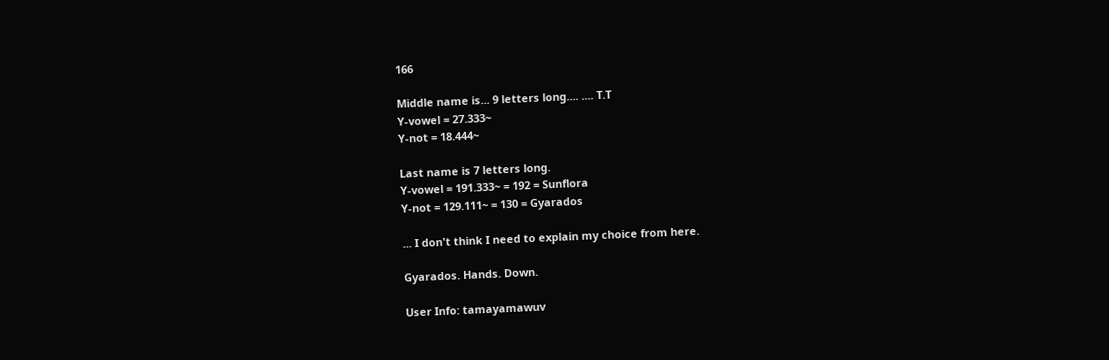166

Middle name is... 9 letters long.... .... T.T
Y-vowel = 27.333~
Y-not = 18.444~

Last name is 7 letters long.
Y-vowel = 191.333~ = 192 = Sunflora
Y-not = 129.111~ = 130 = Gyarados

... I don't think I need to explain my choice from here.

Gyarados. Hands. Down.

User Info: tamayamawuv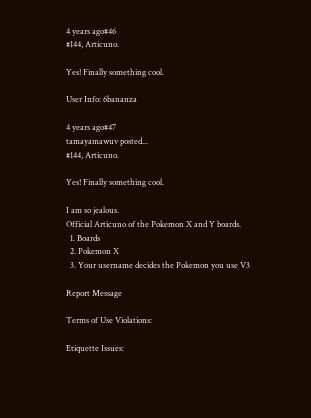4 years ago#46
#144, Articuno.

Yes! Finally something cool.

User Info: 6bananza

4 years ago#47
tamayamawuv posted...
#144, Articuno.

Yes! Finally something cool.

I am so jealous.
Official Articuno of the Pokemon X and Y boards.
  1. Boards
  2. Pokemon X
  3. Your username decides the Pokemon you use V3

Report Message

Terms of Use Violations:

Etiquette Issues: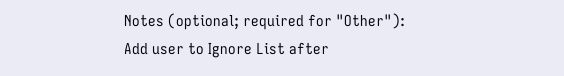Notes (optional; required for "Other"):
Add user to Ignore List after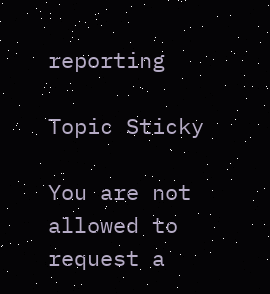reporting

Topic Sticky

You are not allowed to request a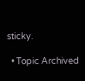sticky.

  • Topic Archived